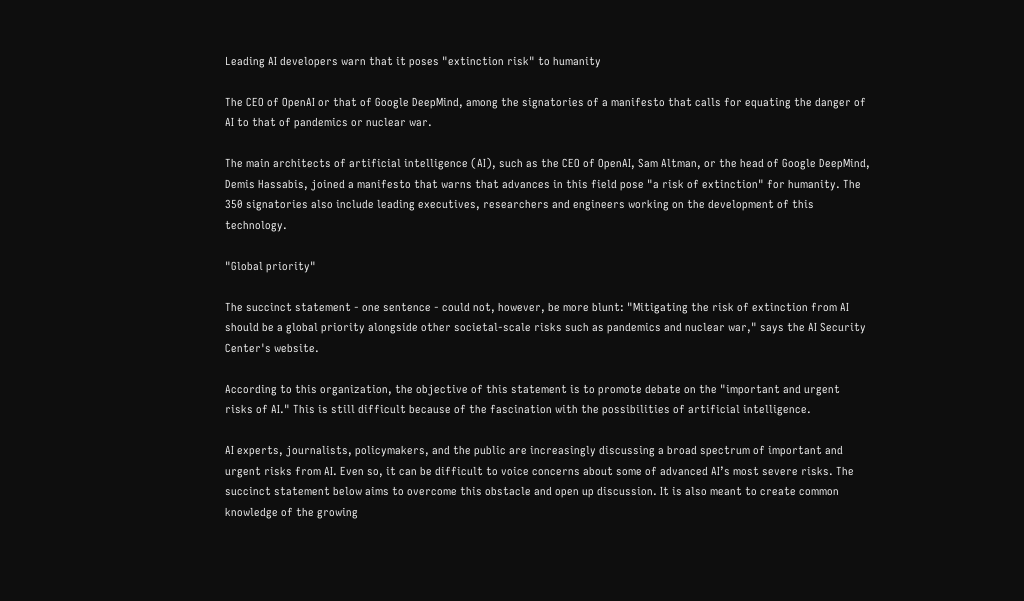Leading AI developers warn that it poses "extinction risk" to humanity

The CEO of OpenAI or that of Google DeepMind, among the signatories of a manifesto that calls for equating the danger of AI to that of pandemics or nuclear war.

The main architects of artificial intelligence (AI), such as the CEO of OpenAI, Sam Altman, or the head of Google DeepMind, Demis Hassabis, joined a manifesto that warns that advances in this field pose "a risk of extinction" for humanity. The 350 signatories also include leading executives, researchers and engineers working on the development of this technology.

"Global priority"

The succinct statement - one sentence - could not, however, be more blunt: "Mitigating the risk of extinction from AI should be a global priority alongside other societal-scale risks such as pandemics and nuclear war," says the AI Security Center's website.

According to this organization, the objective of this statement is to promote debate on the "important and urgent risks of AI." This is still difficult because of the fascination with the possibilities of artificial intelligence.

AI experts, journalists, policymakers, and the public are increasingly discussing a broad spectrum of important and urgent risks from AI. Even so, it can be difficult to voice concerns about some of advanced AI’s most severe risks. The succinct statement below aims to overcome this obstacle and open up discussion. It is also meant to create common knowledge of the growing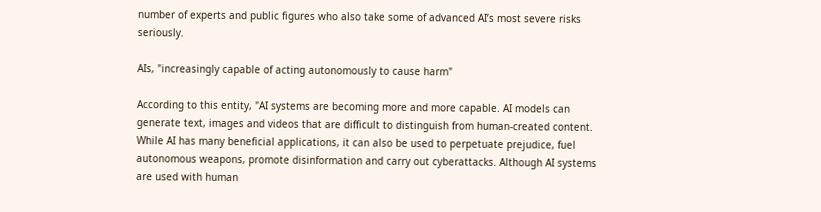number of experts and public figures who also take some of advanced AI’s most severe risks seriously.

AIs, "increasingly capable of acting autonomously to cause harm"

According to this entity, "AI systems are becoming more and more capable. AI models can generate text, images and videos that are difficult to distinguish from human-created content. While AI has many beneficial applications, it can also be used to perpetuate prejudice, fuel autonomous weapons, promote disinformation and carry out cyberattacks. Although AI systems are used with human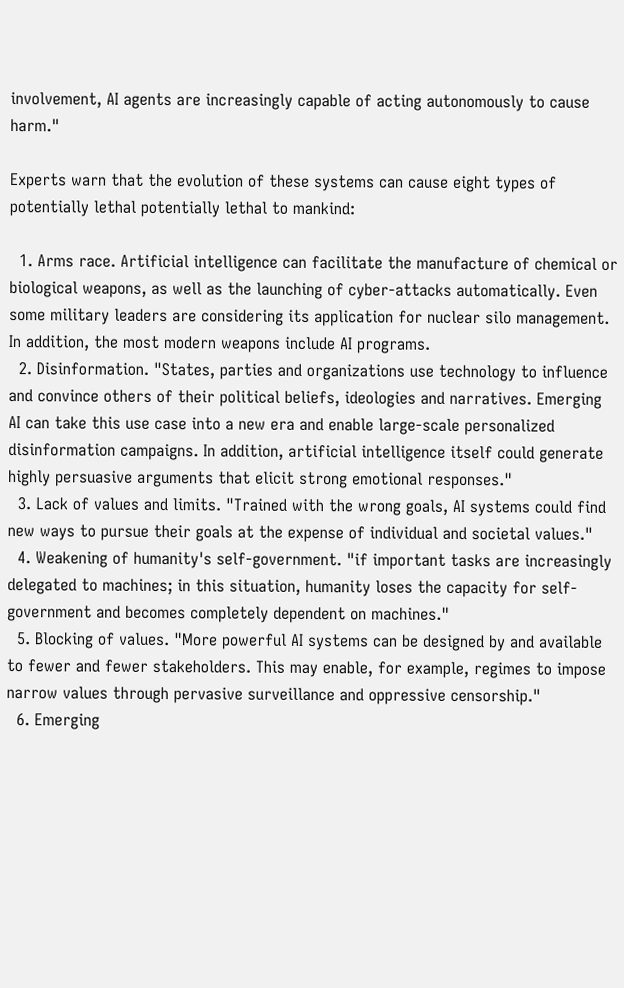involvement, AI agents are increasingly capable of acting autonomously to cause harm."

Experts warn that the evolution of these systems can cause eight types of potentially lethal potentially lethal to mankind:

  1. Arms race. Artificial intelligence can facilitate the manufacture of chemical or biological weapons, as well as the launching of cyber-attacks automatically. Even some military leaders are considering its application for nuclear silo management. In addition, the most modern weapons include AI programs.
  2. Disinformation. "States, parties and organizations use technology to influence and convince others of their political beliefs, ideologies and narratives. Emerging AI can take this use case into a new era and enable large-scale personalized disinformation campaigns. In addition, artificial intelligence itself could generate highly persuasive arguments that elicit strong emotional responses."
  3. Lack of values and limits. "Trained with the wrong goals, AI systems could find new ways to pursue their goals at the expense of individual and societal values."
  4. Weakening of humanity's self-government. "if important tasks are increasingly delegated to machines; in this situation, humanity loses the capacity for self-government and becomes completely dependent on machines."
  5. Blocking of values. "More powerful AI systems can be designed by and available to fewer and fewer stakeholders. This may enable, for example, regimes to impose narrow values through pervasive surveillance and oppressive censorship."
  6. Emerging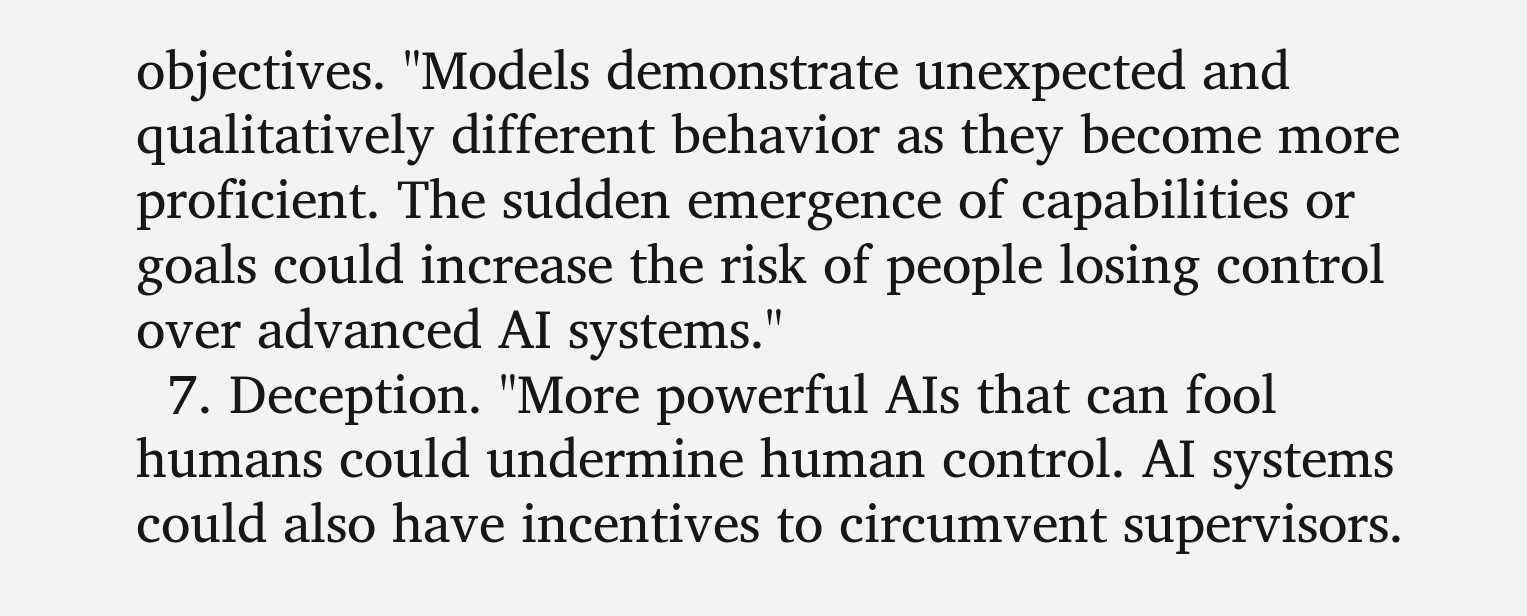objectives. "Models demonstrate unexpected and qualitatively different behavior as they become more proficient. The sudden emergence of capabilities or goals could increase the risk of people losing control over advanced AI systems."
  7. Deception. "More powerful AIs that can fool humans could undermine human control. AI systems could also have incentives to circumvent supervisors.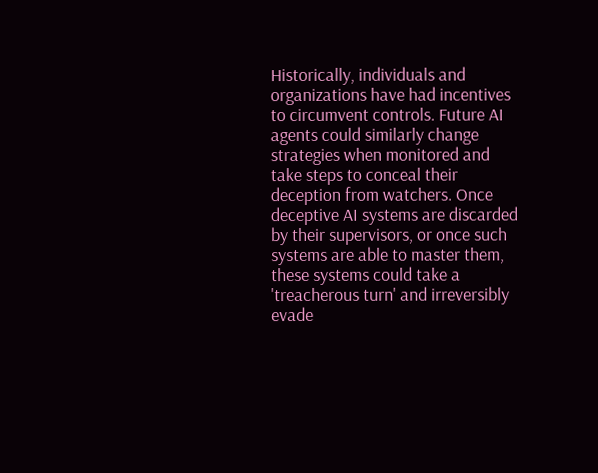Historically, individuals and organizations have had incentives to circumvent controls. Future AI agents could similarly change strategies when monitored and take steps to conceal their deception from watchers. Once deceptive AI systems are discarded by their supervisors, or once such systems are able to master them, these systems could take a 'treacherous turn' and irreversibly evade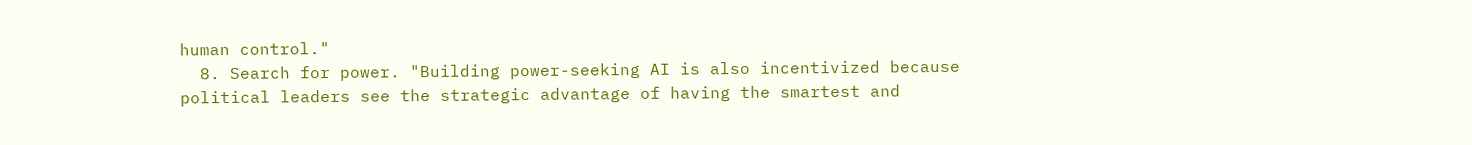human control."
  8. Search for power. "Building power-seeking AI is also incentivized because political leaders see the strategic advantage of having the smartest and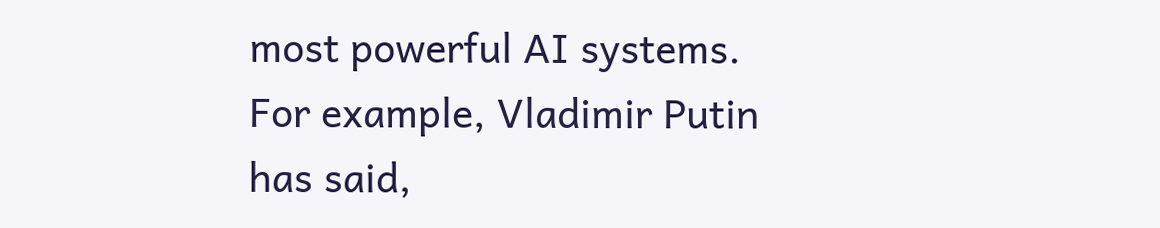most powerful AI systems. For example, Vladimir Putin has said,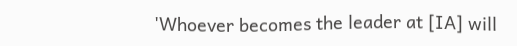'Whoever becomes the leader at [IA] will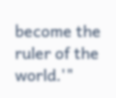become the ruler of the world.'"